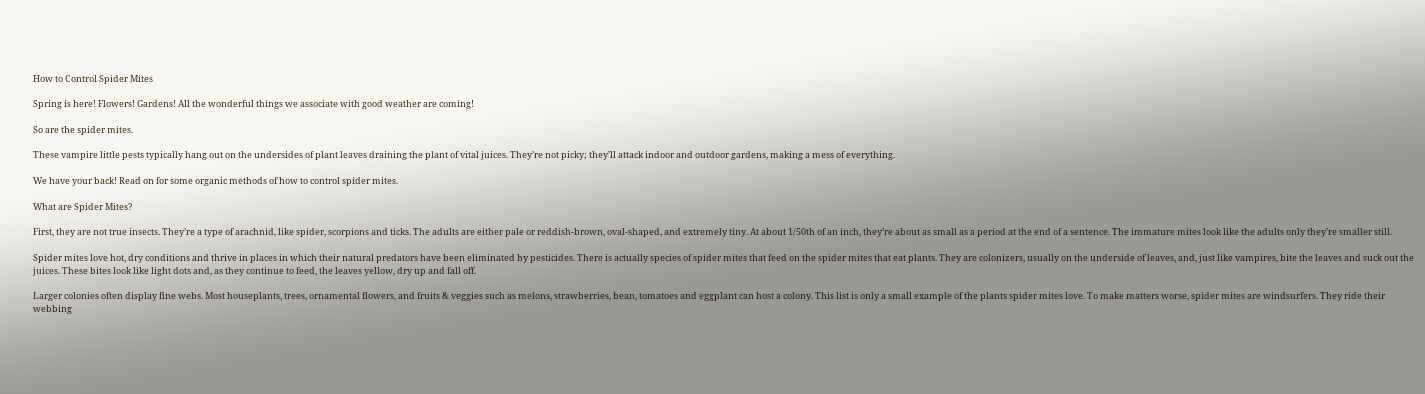How to Control Spider Mites

Spring is here! Flowers! Gardens! All the wonderful things we associate with good weather are coming!

So are the spider mites.

These vampire little pests typically hang out on the undersides of plant leaves draining the plant of vital juices. They’re not picky; they’ll attack indoor and outdoor gardens, making a mess of everything.

We have your back! Read on for some organic methods of how to control spider mites.

What are Spider Mites?

First, they are not true insects. They’re a type of arachnid, like spider, scorpions and ticks. The adults are either pale or reddish-brown, oval-shaped, and extremely tiny. At about 1/50th of an inch, they’re about as small as a period at the end of a sentence. The immature mites look like the adults only they’re smaller still.

Spider mites love hot, dry conditions and thrive in places in which their natural predators have been eliminated by pesticides. There is actually species of spider mites that feed on the spider mites that eat plants. They are colonizers, usually on the underside of leaves, and, just like vampires, bite the leaves and suck out the juices. These bites look like light dots and, as they continue to feed, the leaves yellow, dry up and fall off.

Larger colonies often display fine webs. Most houseplants, trees, ornamental flowers, and fruits & veggies such as melons, strawberries, bean, tomatoes and eggplant can host a colony. This list is only a small example of the plants spider mites love. To make matters worse, spider mites are windsurfers. They ride their webbing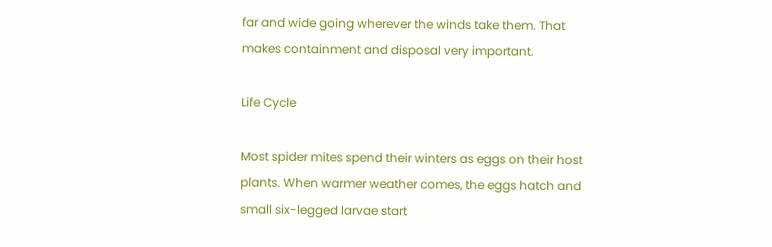far and wide going wherever the winds take them. That makes containment and disposal very important.

Life Cycle

Most spider mites spend their winters as eggs on their host plants. When warmer weather comes, the eggs hatch and small six-legged larvae start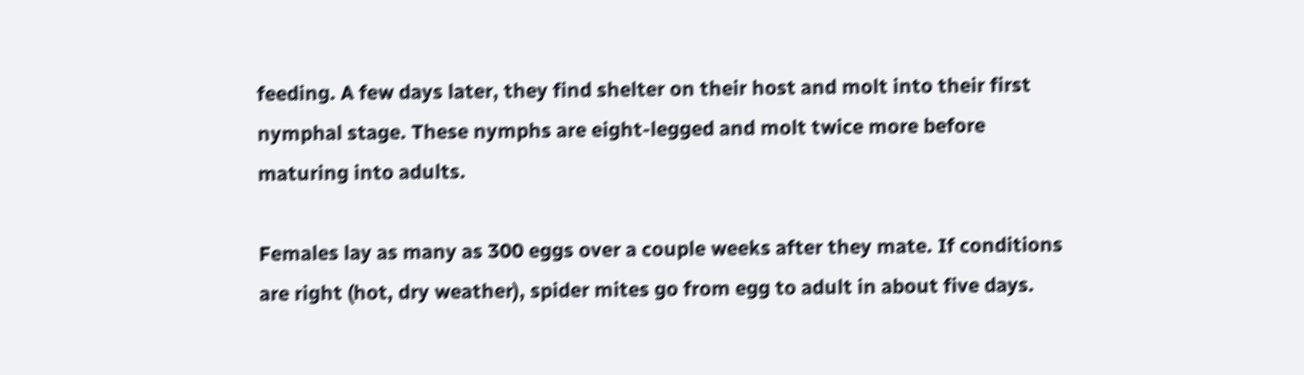feeding. A few days later, they find shelter on their host and molt into their first nymphal stage. These nymphs are eight-legged and molt twice more before maturing into adults.

Females lay as many as 300 eggs over a couple weeks after they mate. If conditions are right (hot, dry weather), spider mites go from egg to adult in about five days.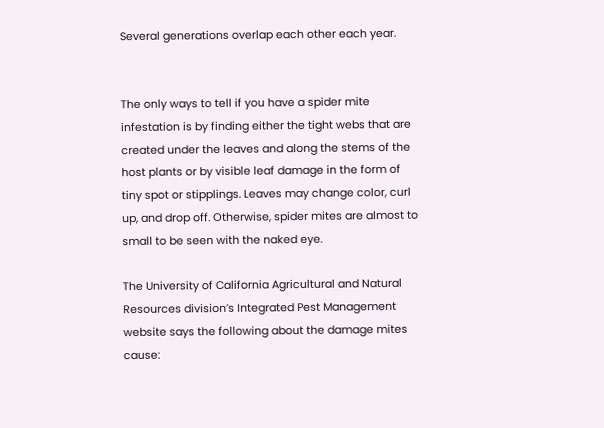Several generations overlap each other each year.


The only ways to tell if you have a spider mite infestation is by finding either the tight webs that are created under the leaves and along the stems of the host plants or by visible leaf damage in the form of tiny spot or stipplings. Leaves may change color, curl up, and drop off. Otherwise, spider mites are almost to small to be seen with the naked eye.

The University of California Agricultural and Natural Resources division’s Integrated Pest Management website says the following about the damage mites cause: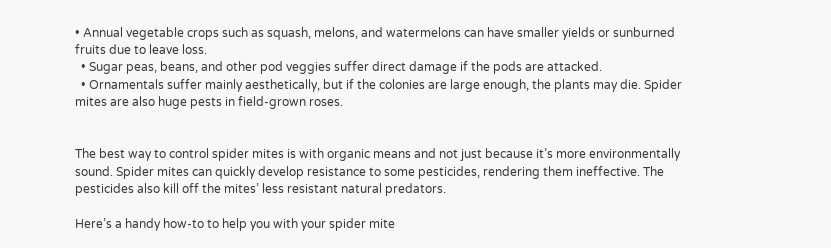• Annual vegetable crops such as squash, melons, and watermelons can have smaller yields or sunburned fruits due to leave loss.
  • Sugar peas, beans, and other pod veggies suffer direct damage if the pods are attacked.
  • Ornamentals suffer mainly aesthetically, but if the colonies are large enough, the plants may die. Spider mites are also huge pests in field-grown roses.


The best way to control spider mites is with organic means and not just because it’s more environmentally sound. Spider mites can quickly develop resistance to some pesticides, rendering them ineffective. The pesticides also kill off the mites’ less resistant natural predators.

Here’s a handy how-to to help you with your spider mite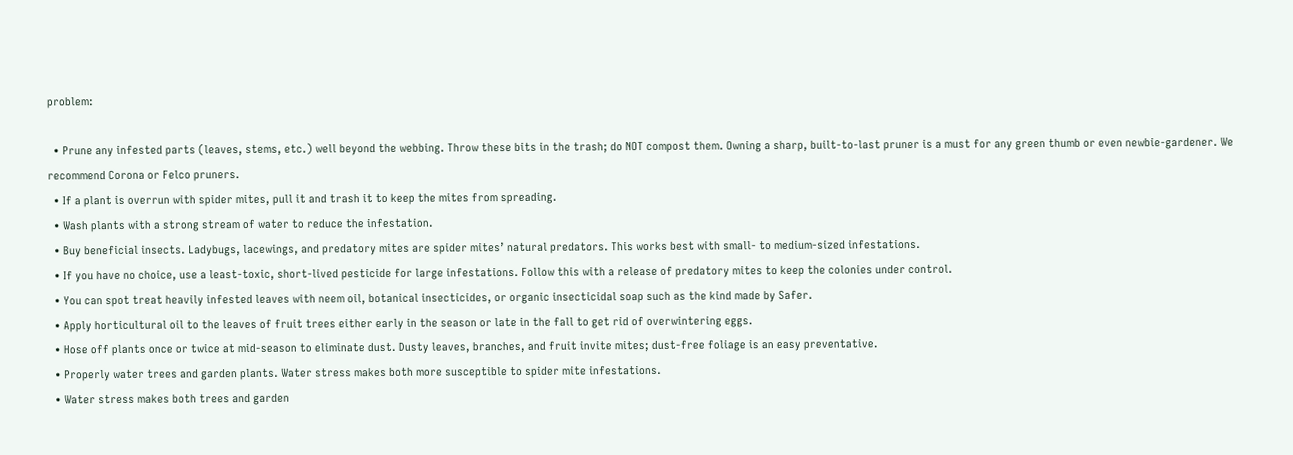problem:

  • Prune any infested parts (leaves, stems, etc.) well beyond the webbing. Throw these bits in the trash; do NOT compost them. Owning a sharp, built-to-last pruner is a must for any green thumb or even newbie-gardener. We recommend Corona or Felco pruners.
  • If a plant is overrun with spider mites, pull it and trash it to keep the mites from spreading.
  • Wash plants with a strong stream of water to reduce the infestation.
  • Buy beneficial insects. Ladybugs, lacewings, and predatory mites are spider mites’ natural predators. This works best with small- to medium-sized infestations.
  • If you have no choice, use a least-toxic, short-lived pesticide for large infestations. Follow this with a release of predatory mites to keep the colonies under control.
  • You can spot treat heavily infested leaves with neem oil, botanical insecticides, or organic insecticidal soap such as the kind made by Safer.
  • Apply horticultural oil to the leaves of fruit trees either early in the season or late in the fall to get rid of overwintering eggs.
  • Hose off plants once or twice at mid-season to eliminate dust. Dusty leaves, branches, and fruit invite mites; dust-free foliage is an easy preventative.
  • Properly water trees and garden plants. Water stress makes both more susceptible to spider mite infestations.
  • Water stress makes both trees and garden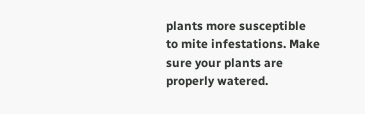plants more susceptible to mite infestations. Make sure your plants are properly watered.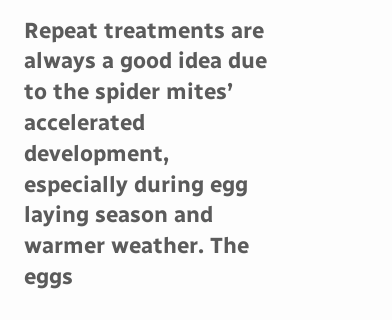Repeat treatments are always a good idea due to the spider mites’ accelerated development, especially during egg laying season and warmer weather. The eggs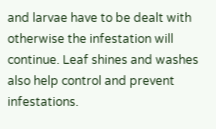and larvae have to be dealt with otherwise the infestation will continue. Leaf shines and washes also help control and prevent infestations.